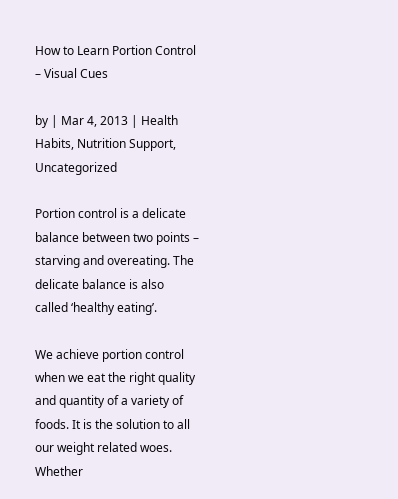How to Learn Portion Control – Visual Cues

by | Mar 4, 2013 | Health Habits, Nutrition Support, Uncategorized

Portion control is a delicate balance between two points – starving and overeating. The delicate balance is also called ‘healthy eating’.

We achieve portion control when we eat the right quality and quantity of a variety of foods. It is the solution to all our weight related woes. Whether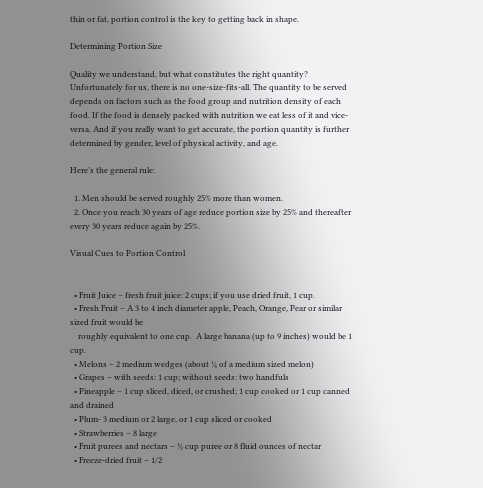thin or fat, portion control is the key to getting back in shape.

Determining Portion Size

Quality we understand, but what constitutes the right quantity? Unfortunately for us, there is no one-size-fits-all. The quantity to be served depends on factors such as the food group and nutrition density of each food. If the food is densely packed with nutrition we eat less of it and vice-versa. And if you really want to get accurate, the portion quantity is further determined by gender, level of physical activity, and age.

Here’s the general rule:

  1. Men should be served roughly 25% more than women.
  2. Once you reach 30 years of age reduce portion size by 25% and thereafter every 30 years reduce again by 25%.

Visual Cues to Portion Control


  • Fruit Juice – fresh fruit juice: 2 cups; if you use dried fruit, 1 cup.
  • Fresh Fruit – A 3 to 4 inch diameter apple, Peach, Orange, Pear or similar sized fruit would be
    roughly equivalent to one cup.  A large banana (up to 9 inches) would be 1 cup.
  • Melons – 2 medium wedges (about ¼ of a medium sized melon)
  • Grapes – with seeds: 1 cup; without seeds: two handfuls
  • Pineapple – 1 cup sliced, diced, or crushed; 1 cup cooked or 1 cup canned and drained
  • Plum- 3 medium or 2 large, or 1 cup sliced or cooked
  • Strawberries – 8 large
  • Fruit purees and nectars – ½ cup puree or 8 fluid ounces of nectar
  • Freeze-dried fruit – 1/2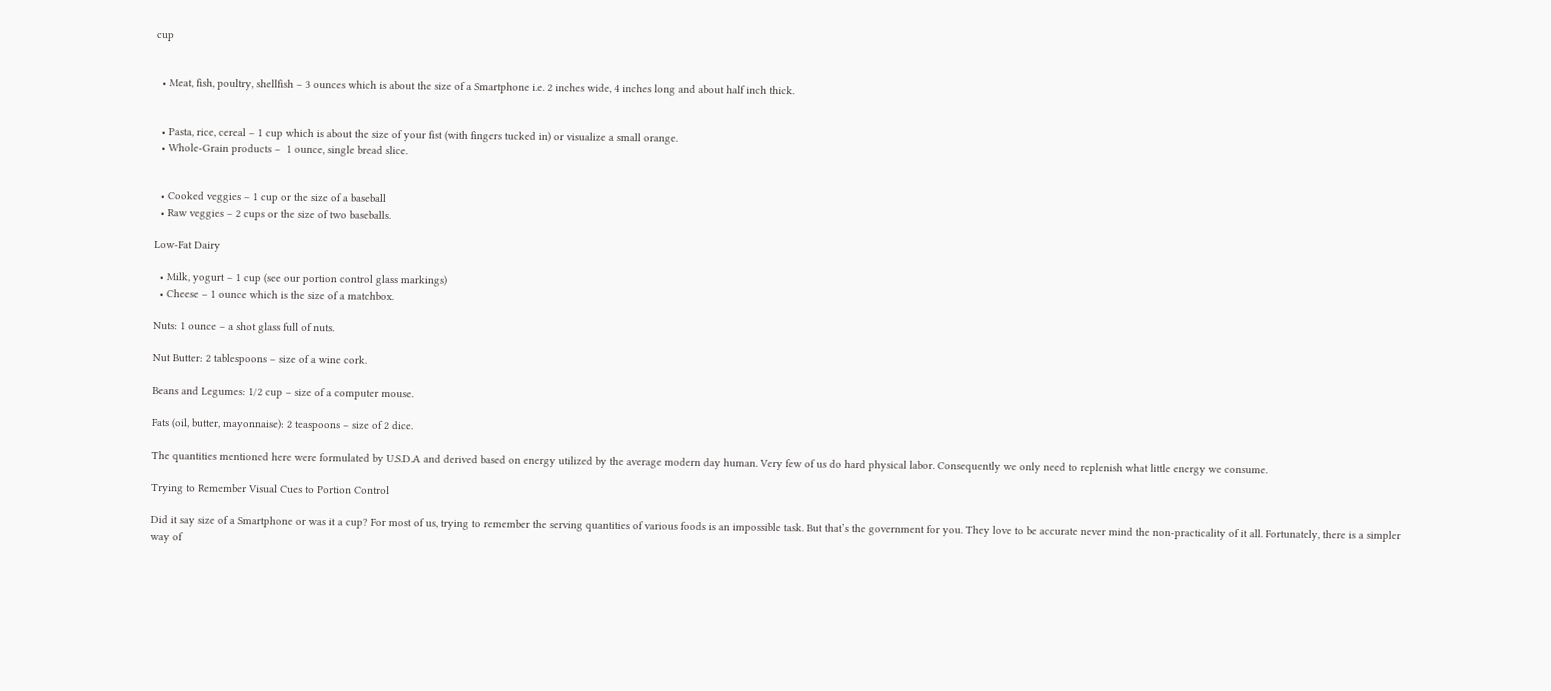cup


  • Meat, fish, poultry, shellfish – 3 ounces which is about the size of a Smartphone i.e. 2 inches wide, 4 inches long and about half inch thick.


  • Pasta, rice, cereal – 1 cup which is about the size of your fist (with fingers tucked in) or visualize a small orange.
  • Whole-Grain products –  1 ounce, single bread slice.


  • Cooked veggies – 1 cup or the size of a baseball
  • Raw veggies – 2 cups or the size of two baseballs.

Low-Fat Dairy

  • Milk, yogurt – 1 cup (see our portion control glass markings)
  • Cheese – 1 ounce which is the size of a matchbox.

Nuts: 1 ounce – a shot glass full of nuts.

Nut Butter: 2 tablespoons – size of a wine cork.

Beans and Legumes: 1/2 cup – size of a computer mouse.

Fats (oil, butter, mayonnaise): 2 teaspoons – size of 2 dice.

The quantities mentioned here were formulated by U.S.D.A and derived based on energy utilized by the average modern day human. Very few of us do hard physical labor. Consequently we only need to replenish what little energy we consume.

Trying to Remember Visual Cues to Portion Control

Did it say size of a Smartphone or was it a cup? For most of us, trying to remember the serving quantities of various foods is an impossible task. But that’s the government for you. They love to be accurate never mind the non-practicality of it all. Fortunately, there is a simpler way of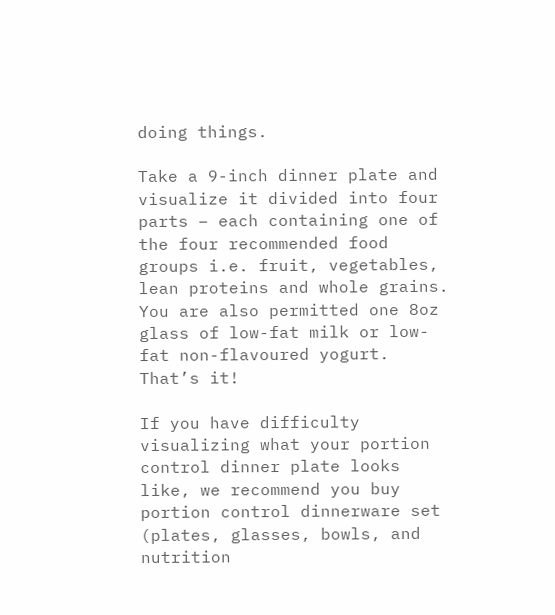doing things.

Take a 9-inch dinner plate and visualize it divided into four parts – each containing one of the four recommended food groups i.e. fruit, vegetables, lean proteins and whole grains. You are also permitted one 8oz glass of low-fat milk or low-fat non-flavoured yogurt. That’s it!

If you have difficulty visualizing what your portion control dinner plate looks like, we recommend you buy portion control dinnerware set (plates, glasses, bowls, and nutrition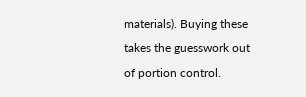materials). Buying these takes the guesswork out of portion control.